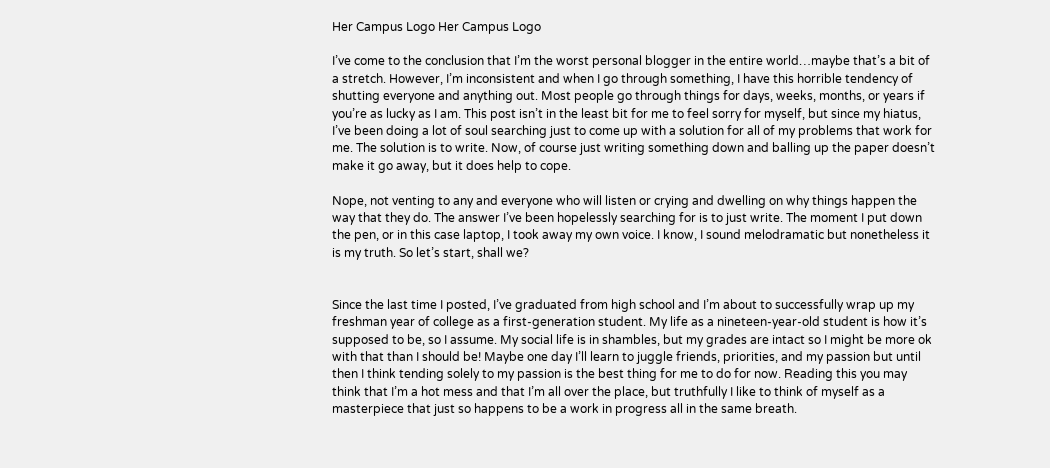Her Campus Logo Her Campus Logo

I’ve come to the conclusion that I’m the worst personal blogger in the entire world…maybe that’s a bit of a stretch. However, I’m inconsistent and when I go through something, I have this horrible tendency of shutting everyone and anything out. Most people go through things for days, weeks, months, or years if you’re as lucky as I am. This post isn’t in the least bit for me to feel sorry for myself, but since my hiatus, I’ve been doing a lot of soul searching just to come up with a solution for all of my problems that work for me. The solution is to write. Now, of course just writing something down and balling up the paper doesn’t make it go away, but it does help to cope.

Nope, not venting to any and everyone who will listen or crying and dwelling on why things happen the way that they do. The answer I’ve been hopelessly searching for is to just write. The moment I put down the pen, or in this case laptop, I took away my own voice. I know, I sound melodramatic but nonetheless it is my truth. So let’s start, shall we?


Since the last time I posted, I’ve graduated from high school and I’m about to successfully wrap up my freshman year of college as a first-generation student. My life as a nineteen-year-old student is how it’s supposed to be, so I assume. My social life is in shambles, but my grades are intact so I might be more ok with that than I should be! Maybe one day I’ll learn to juggle friends, priorities, and my passion but until then I think tending solely to my passion is the best thing for me to do for now. Reading this you may think that I’m a hot mess and that I’m all over the place, but truthfully I like to think of myself as a masterpiece that just so happens to be a work in progress all in the same breath.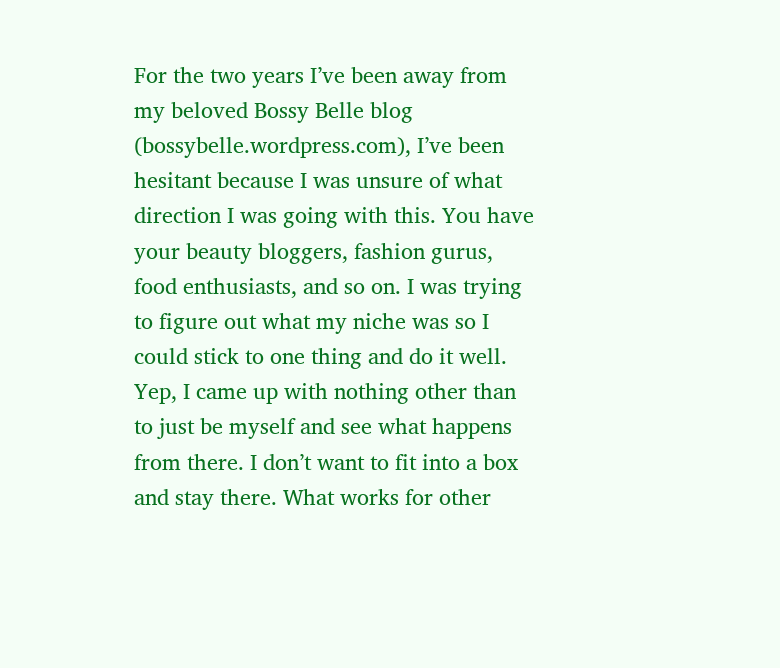For the two years I’ve been away from my beloved Bossy Belle blog (bossybelle.wordpress.com), I’ve been hesitant because I was unsure of what direction I was going with this. You have your beauty bloggers, fashion gurus, food enthusiasts, and so on. I was trying to figure out what my niche was so I could stick to one thing and do it well. Yep, I came up with nothing other than to just be myself and see what happens from there. I don’t want to fit into a box and stay there. What works for other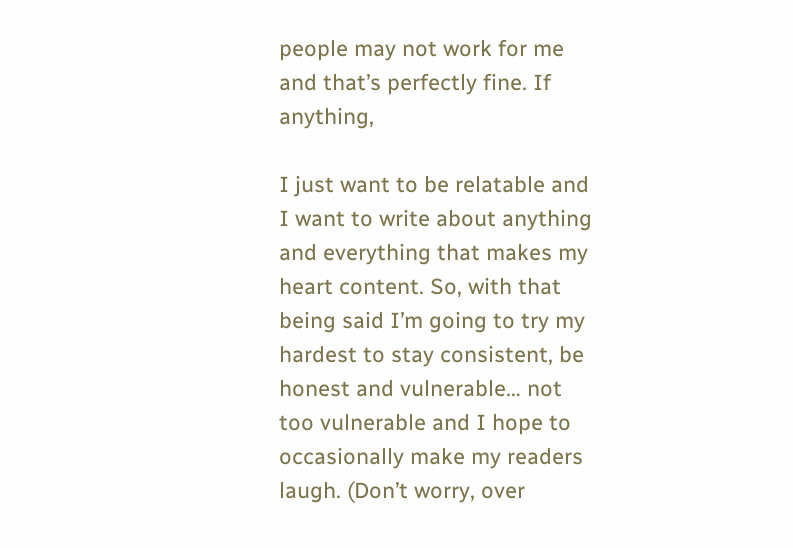people may not work for me and that’s perfectly fine. If anything,

I just want to be relatable and I want to write about anything and everything that makes my heart content. So, with that being said I’m going to try my hardest to stay consistent, be honest and vulnerable… not too vulnerable and I hope to occasionally make my readers laugh. (Don’t worry, over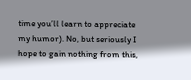time you’ll learn to appreciate my humor). No, but seriously I hope to gain nothing from this,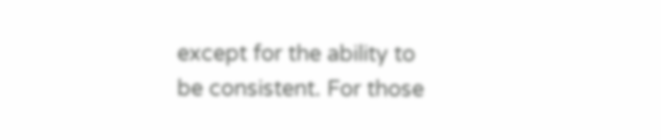except for the ability to be consistent. For those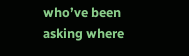who’ve been asking where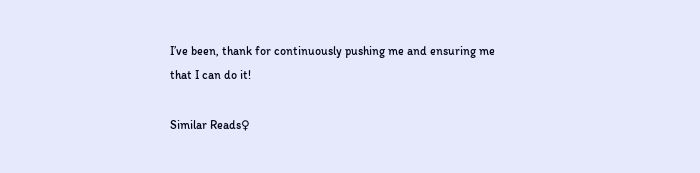I’ve been, thank for continuously pushing me and ensuring me that I can do it!

Similar Reads♀